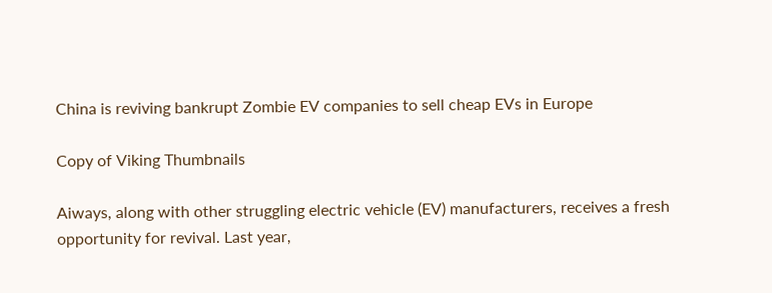China is reviving bankrupt Zombie EV companies to sell cheap EVs in Europe

Copy of Viking Thumbnails

Aiways, along with other struggling electric vehicle (EV) manufacturers, receives a fresh opportunity for revival. Last year,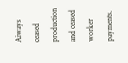Aiways ceased production and ceased worker payments.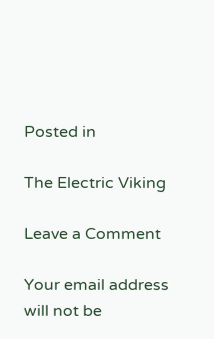Posted in

The Electric Viking

Leave a Comment

Your email address will not be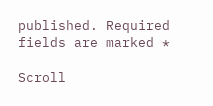published. Required fields are marked *

Scroll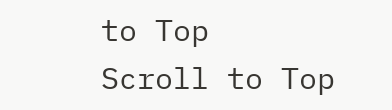to Top
Scroll to Top